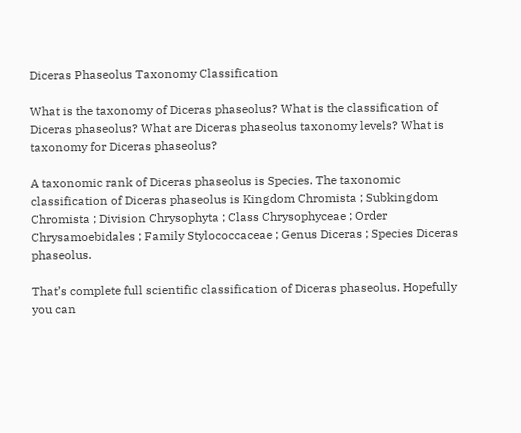Diceras Phaseolus Taxonomy Classification

What is the taxonomy of Diceras phaseolus? What is the classification of Diceras phaseolus? What are Diceras phaseolus taxonomy levels? What is taxonomy for Diceras phaseolus?

A taxonomic rank of Diceras phaseolus is Species. The taxonomic classification of Diceras phaseolus is Kingdom Chromista ; Subkingdom Chromista ; Division Chrysophyta ; Class Chrysophyceae ; Order Chrysamoebidales ; Family Stylococcaceae ; Genus Diceras ; Species Diceras phaseolus.

That’s complete full scientific classification of Diceras phaseolus. Hopefully you can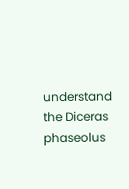understand the Diceras phaseolus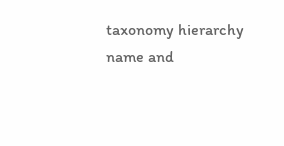taxonomy hierarchy name and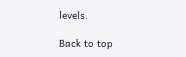levels.

Back to top